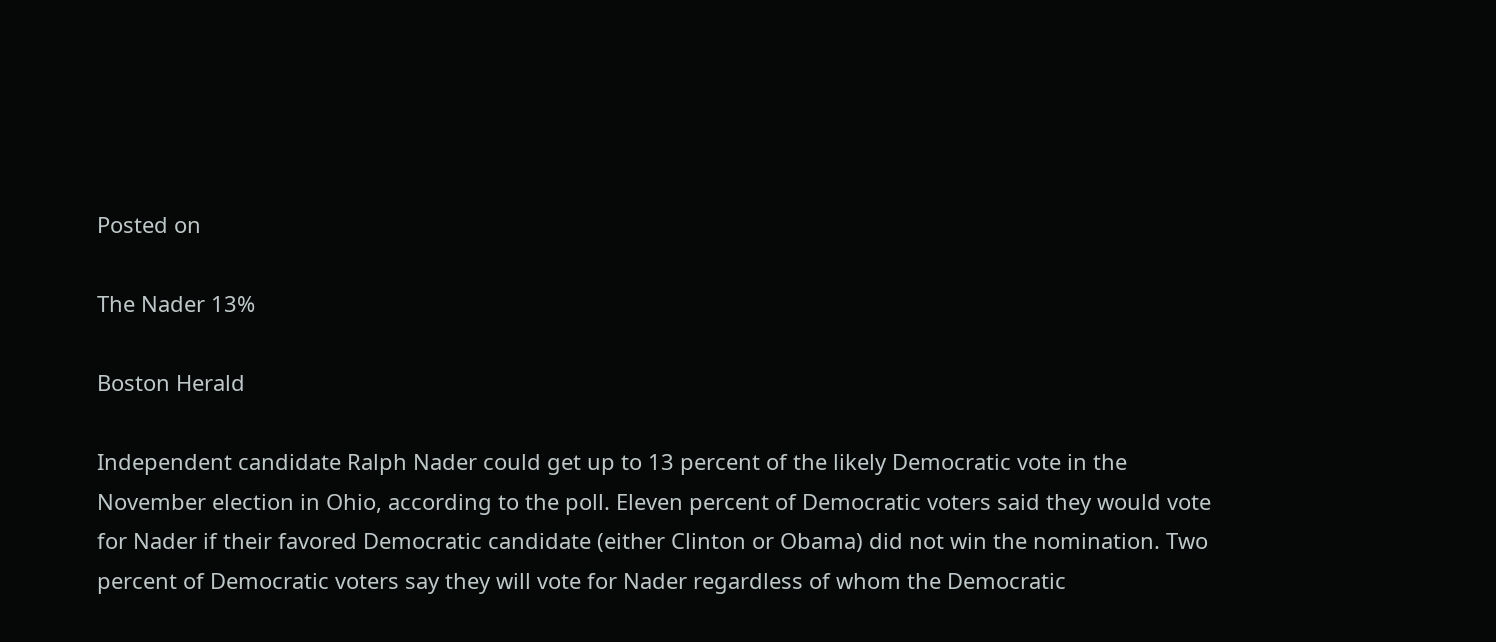Posted on

The Nader 13%

Boston Herald

Independent candidate Ralph Nader could get up to 13 percent of the likely Democratic vote in the November election in Ohio, according to the poll. Eleven percent of Democratic voters said they would vote for Nader if their favored Democratic candidate (either Clinton or Obama) did not win the nomination. Two percent of Democratic voters say they will vote for Nader regardless of whom the Democratic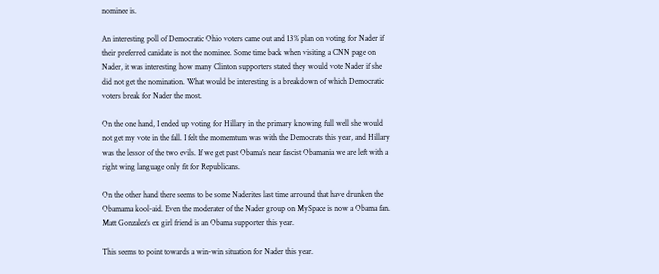nominee is.

An interesting poll of Democratic Ohio voters came out and 13% plan on voting for Nader if their preferred canidate is not the nominee. Some time back when visiting a CNN page on Nader, it was interesting how many Clinton supporters stated they would vote Nader if she did not get the nomination. What would be interesting is a breakdown of which Democratic voters break for Nader the most.

On the one hand, I ended up voting for Hillary in the primary knowing full well she would not get my vote in the fall. I felt the momemtum was with the Democrats this year, and Hillary was the lessor of the two evils. If we get past Obama’s near fascist Obamania we are left with a right wing language only fit for Republicans.

On the other hand there seems to be some Naderites last time arround that have drunken the Obamama kool-aid. Even the moderater of the Nader group on MySpace is now a Obama fan. Matt Gonzalez’s ex girl friend is an Obama supporter this year.

This seems to point towards a win-win situation for Nader this year.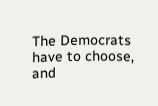The Democrats have to choose, and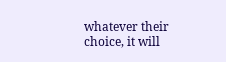whatever their choice, it will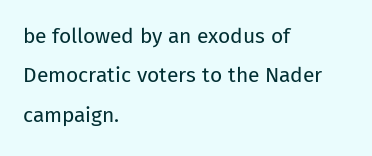be followed by an exodus of Democratic voters to the Nader campaign.